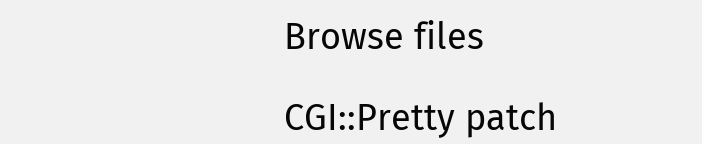Browse files

CGI::Pretty patch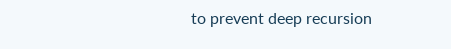to prevent deep recursion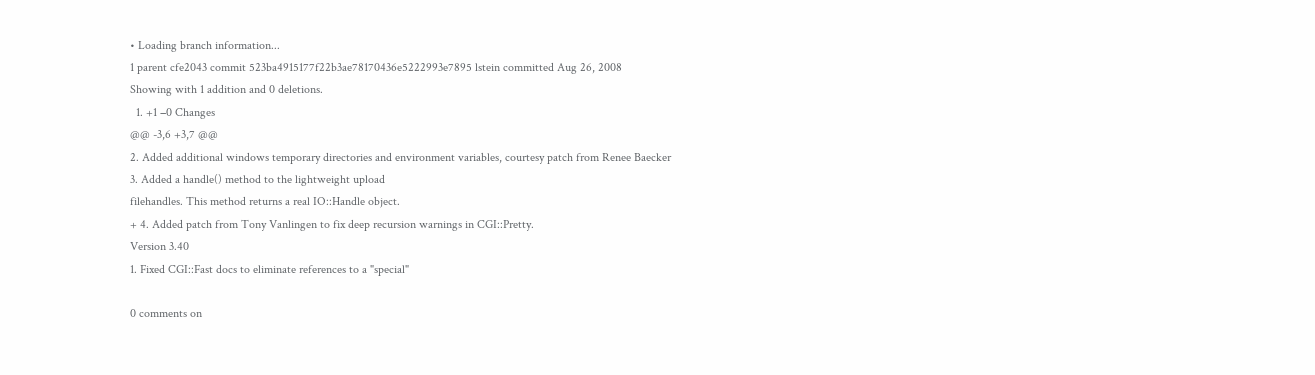• Loading branch information...
1 parent cfe2043 commit 523ba4915177f22b3ae78170436e5222993e7895 lstein committed Aug 26, 2008
Showing with 1 addition and 0 deletions.
  1. +1 −0 Changes
@@ -3,6 +3,7 @@
2. Added additional windows temporary directories and environment variables, courtesy patch from Renee Baecker
3. Added a handle() method to the lightweight upload
filehandles. This method returns a real IO::Handle object.
+ 4. Added patch from Tony Vanlingen to fix deep recursion warnings in CGI::Pretty.
Version 3.40
1. Fixed CGI::Fast docs to eliminate references to a "special"

0 comments on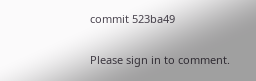commit 523ba49

Please sign in to comment.